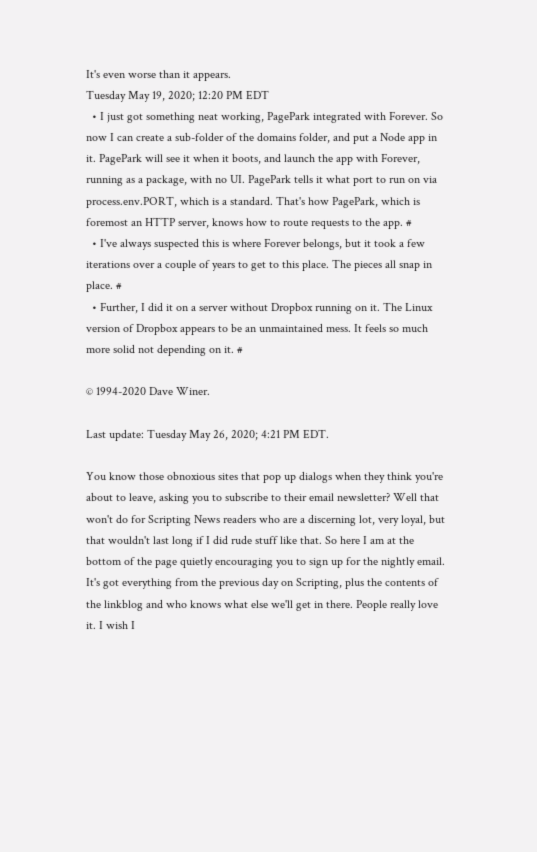It's even worse than it appears.
Tuesday May 19, 2020; 12:20 PM EDT
  • I just got something neat working, PagePark integrated with Forever. So now I can create a sub-folder of the domains folder, and put a Node app in it. PagePark will see it when it boots, and launch the app with Forever, running as a package, with no UI. PagePark tells it what port to run on via process.env.PORT, which is a standard. That's how PagePark, which is foremost an HTTP server, knows how to route requests to the app. #
  • I've always suspected this is where Forever belongs, but it took a few iterations over a couple of years to get to this place. The pieces all snap in place. #
  • Further, I did it on a server without Dropbox running on it. The Linux version of Dropbox appears to be an unmaintained mess. It feels so much more solid not depending on it. #

© 1994-2020 Dave Winer.

Last update: Tuesday May 26, 2020; 4:21 PM EDT.

You know those obnoxious sites that pop up dialogs when they think you're about to leave, asking you to subscribe to their email newsletter? Well that won't do for Scripting News readers who are a discerning lot, very loyal, but that wouldn't last long if I did rude stuff like that. So here I am at the bottom of the page quietly encouraging you to sign up for the nightly email. It's got everything from the previous day on Scripting, plus the contents of the linkblog and who knows what else we'll get in there. People really love it. I wish I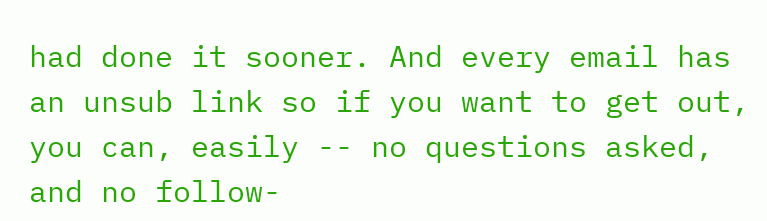had done it sooner. And every email has an unsub link so if you want to get out, you can, easily -- no questions asked, and no follow-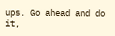ups. Go ahead and do it,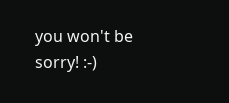you won't be sorry! :-)